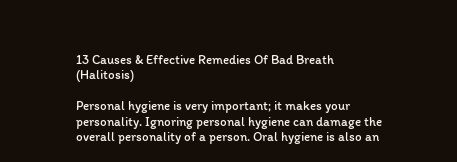13 Causes & Effective Remedies Of Bad Breath (Halitosis)

Personal hygiene is very important; it makes your personality. Ignoring personal hygiene can damage the overall personality of a person. Oral hygiene is also an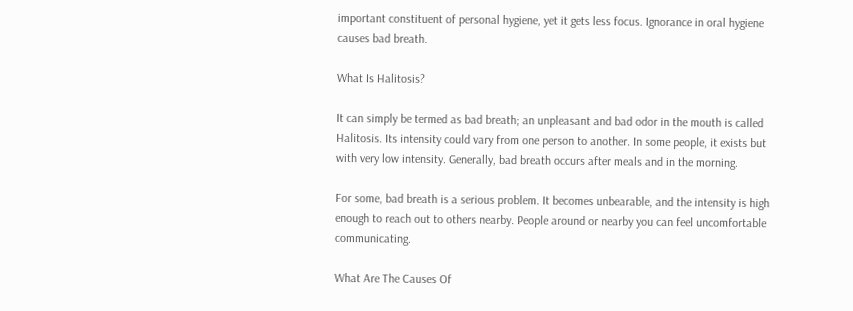important constituent of personal hygiene, yet it gets less focus. Ignorance in oral hygiene causes bad breath.

What Is Halitosis?

It can simply be termed as bad breath; an unpleasant and bad odor in the mouth is called Halitosis. Its intensity could vary from one person to another. In some people, it exists but with very low intensity. Generally, bad breath occurs after meals and in the morning.

For some, bad breath is a serious problem. It becomes unbearable, and the intensity is high enough to reach out to others nearby. People around or nearby you can feel uncomfortable communicating.

What Are The Causes Of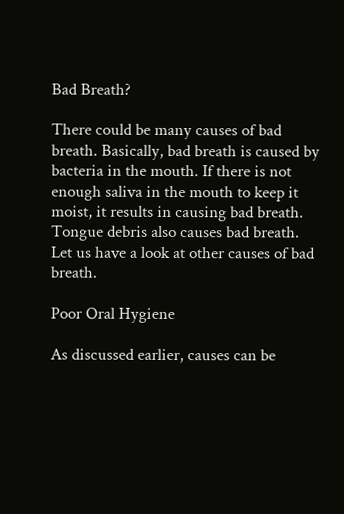Bad Breath?

There could be many causes of bad breath. Basically, bad breath is caused by bacteria in the mouth. If there is not enough saliva in the mouth to keep it moist, it results in causing bad breath. Tongue debris also causes bad breath. Let us have a look at other causes of bad breath.

Poor Oral Hygiene

As discussed earlier, causes can be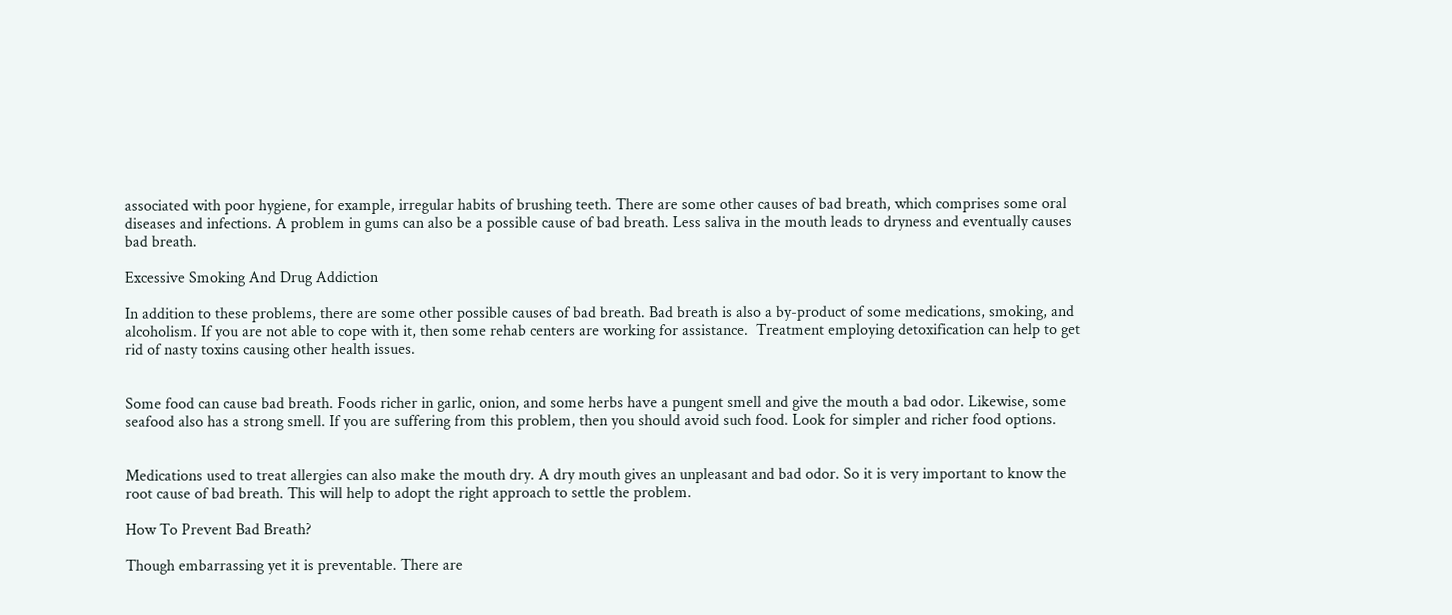associated with poor hygiene, for example, irregular habits of brushing teeth. There are some other causes of bad breath, which comprises some oral diseases and infections. A problem in gums can also be a possible cause of bad breath. Less saliva in the mouth leads to dryness and eventually causes bad breath.

Excessive Smoking And Drug Addiction

In addition to these problems, there are some other possible causes of bad breath. Bad breath is also a by-product of some medications, smoking, and alcoholism. If you are not able to cope with it, then some rehab centers are working for assistance.  Treatment employing detoxification can help to get rid of nasty toxins causing other health issues.


Some food can cause bad breath. Foods richer in garlic, onion, and some herbs have a pungent smell and give the mouth a bad odor. Likewise, some seafood also has a strong smell. If you are suffering from this problem, then you should avoid such food. Look for simpler and richer food options.


Medications used to treat allergies can also make the mouth dry. A dry mouth gives an unpleasant and bad odor. So it is very important to know the root cause of bad breath. This will help to adopt the right approach to settle the problem.

How To Prevent Bad Breath?

Though embarrassing yet it is preventable. There are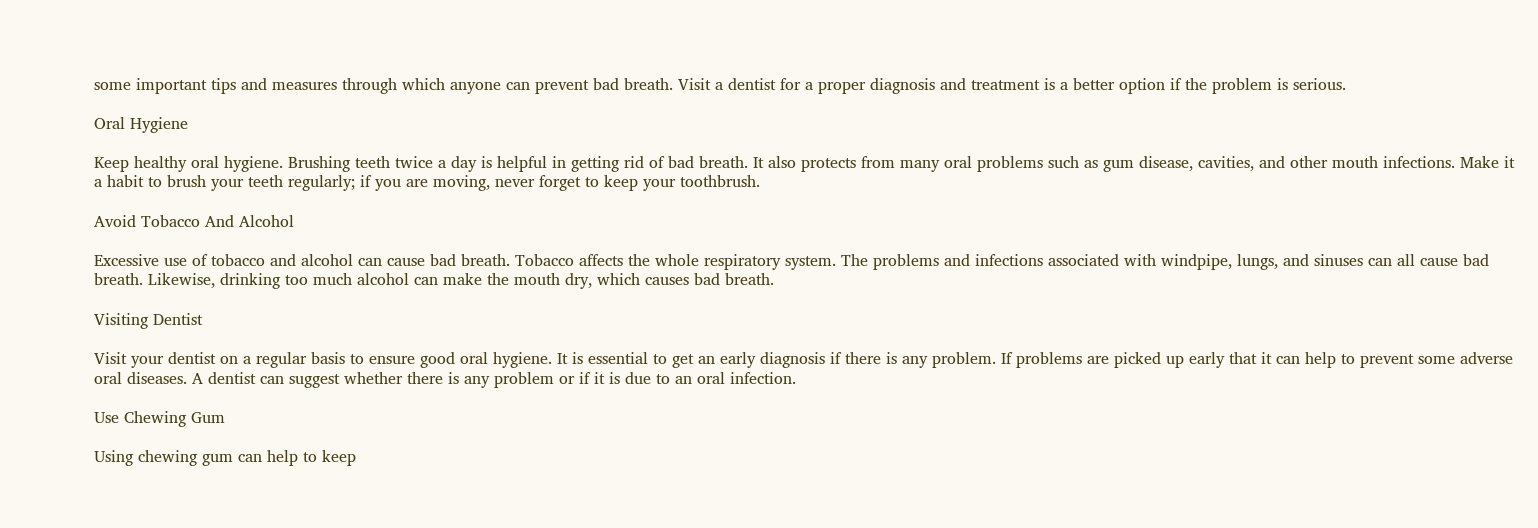some important tips and measures through which anyone can prevent bad breath. Visit a dentist for a proper diagnosis and treatment is a better option if the problem is serious.

Oral Hygiene

Keep healthy oral hygiene. Brushing teeth twice a day is helpful in getting rid of bad breath. It also protects from many oral problems such as gum disease, cavities, and other mouth infections. Make it a habit to brush your teeth regularly; if you are moving, never forget to keep your toothbrush.

Avoid Tobacco And Alcohol

Excessive use of tobacco and alcohol can cause bad breath. Tobacco affects the whole respiratory system. The problems and infections associated with windpipe, lungs, and sinuses can all cause bad breath. Likewise, drinking too much alcohol can make the mouth dry, which causes bad breath.

Visiting Dentist

Visit your dentist on a regular basis to ensure good oral hygiene. It is essential to get an early diagnosis if there is any problem. If problems are picked up early that it can help to prevent some adverse oral diseases. A dentist can suggest whether there is any problem or if it is due to an oral infection.

Use Chewing Gum

Using chewing gum can help to keep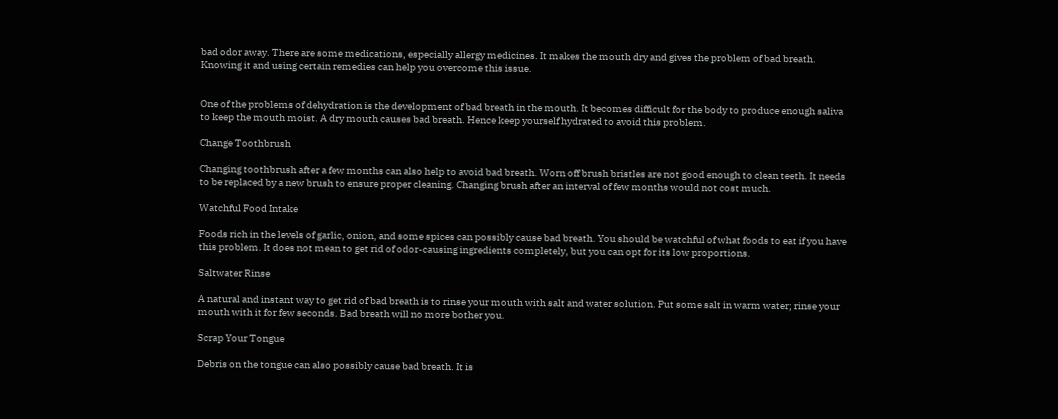bad odor away. There are some medications, especially allergy medicines. It makes the mouth dry and gives the problem of bad breath. Knowing it and using certain remedies can help you overcome this issue.


One of the problems of dehydration is the development of bad breath in the mouth. It becomes difficult for the body to produce enough saliva to keep the mouth moist. A dry mouth causes bad breath. Hence keep yourself hydrated to avoid this problem.

Change Toothbrush

Changing toothbrush after a few months can also help to avoid bad breath. Worn off brush bristles are not good enough to clean teeth. It needs to be replaced by a new brush to ensure proper cleaning. Changing brush after an interval of few months would not cost much.

Watchful Food Intake

Foods rich in the levels of garlic, onion, and some spices can possibly cause bad breath. You should be watchful of what foods to eat if you have this problem. It does not mean to get rid of odor-causing ingredients completely, but you can opt for its low proportions.

Saltwater Rinse

A natural and instant way to get rid of bad breath is to rinse your mouth with salt and water solution. Put some salt in warm water; rinse your mouth with it for few seconds. Bad breath will no more bother you.

Scrap Your Tongue

Debris on the tongue can also possibly cause bad breath. It is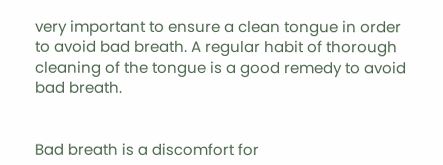very important to ensure a clean tongue in order to avoid bad breath. A regular habit of thorough cleaning of the tongue is a good remedy to avoid bad breath.


Bad breath is a discomfort for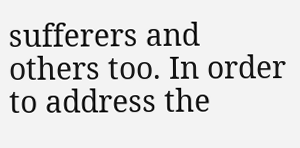sufferers and others too. In order to address the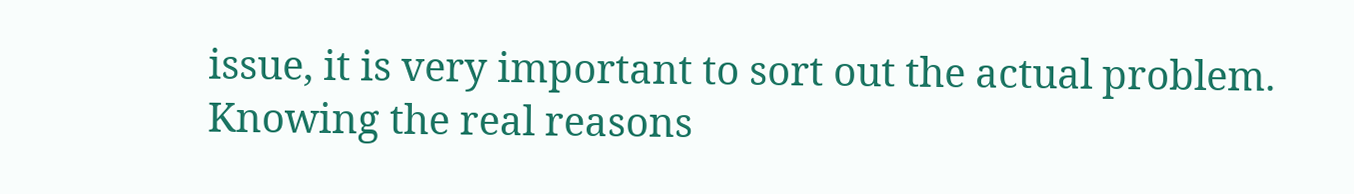issue, it is very important to sort out the actual problem. Knowing the real reasons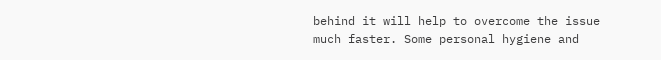behind it will help to overcome the issue much faster. Some personal hygiene and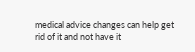medical advice changes can help get rid of it and not have it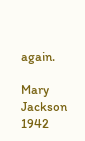again.

Mary Jackson 1942